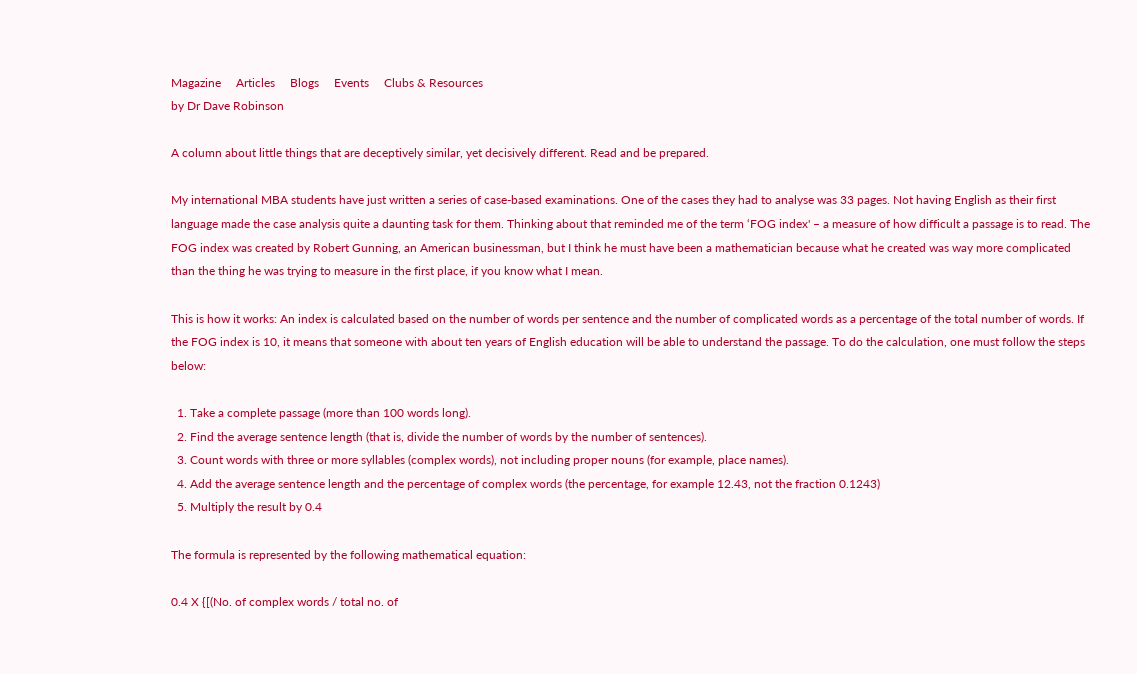Magazine     Articles     Blogs     Events     Clubs & Resources
by Dr Dave Robinson

A column about little things that are deceptively similar, yet decisively different. Read and be prepared.

My international MBA students have just written a series of case-based examinations. One of the cases they had to analyse was 33 pages. Not having English as their first language made the case analysis quite a daunting task for them. Thinking about that reminded me of the term ‘FOG index' – a measure of how difficult a passage is to read. The FOG index was created by Robert Gunning, an American businessman, but I think he must have been a mathematician because what he created was way more complicated than the thing he was trying to measure in the first place, if you know what I mean.

This is how it works: An index is calculated based on the number of words per sentence and the number of complicated words as a percentage of the total number of words. If the FOG index is 10, it means that someone with about ten years of English education will be able to understand the passage. To do the calculation, one must follow the steps below:

  1. Take a complete passage (more than 100 words long).
  2. Find the average sentence length (that is, divide the number of words by the number of sentences).
  3. Count words with three or more syllables (complex words), not including proper nouns (for example, place names).
  4. Add the average sentence length and the percentage of complex words (the percentage, for example 12.43, not the fraction 0.1243)
  5. Multiply the result by 0.4

The formula is represented by the following mathematical equation:

0.4 X {[(No. of complex words / total no. of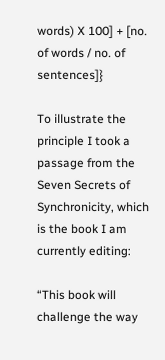words) X 100] + [no. of words / no. of sentences]}

To illustrate the principle I took a passage from the Seven Secrets of Synchronicity, which is the book I am currently editing:

“This book will challenge the way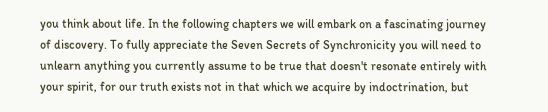you think about life. In the following chapters we will embark on a fascinating journey of discovery. To fully appreciate the Seven Secrets of Synchronicity you will need to unlearn anything you currently assume to be true that doesn't resonate entirely with your spirit, for our truth exists not in that which we acquire by indoctrination, but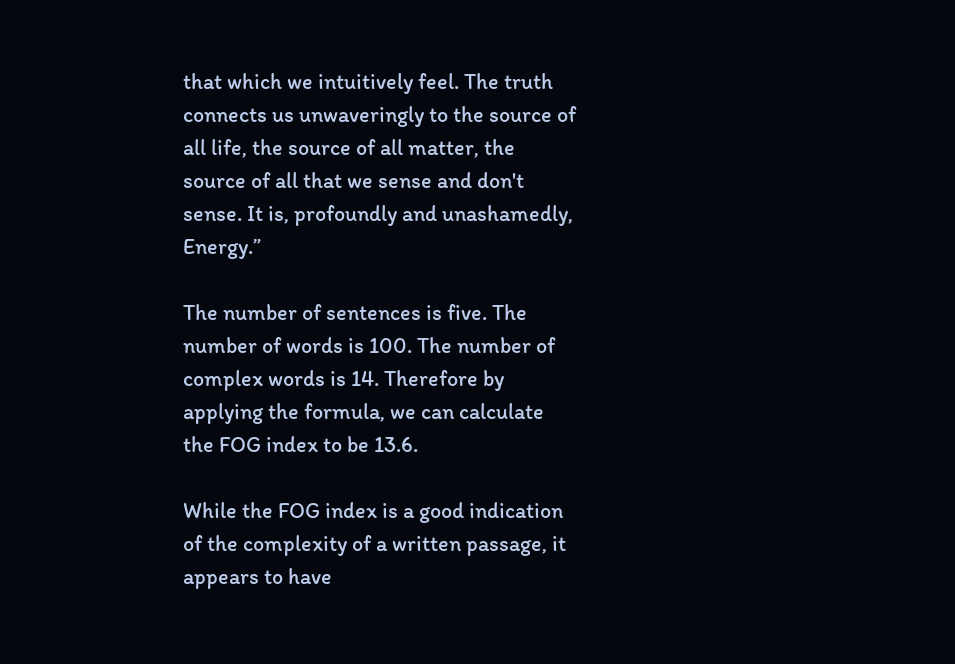that which we intuitively feel. The truth connects us unwaveringly to the source of all life, the source of all matter, the source of all that we sense and don't sense. It is, profoundly and unashamedly, Energy.”

The number of sentences is five. The number of words is 100. The number of complex words is 14. Therefore by applying the formula, we can calculate the FOG index to be 13.6.

While the FOG index is a good indication of the complexity of a written passage, it appears to have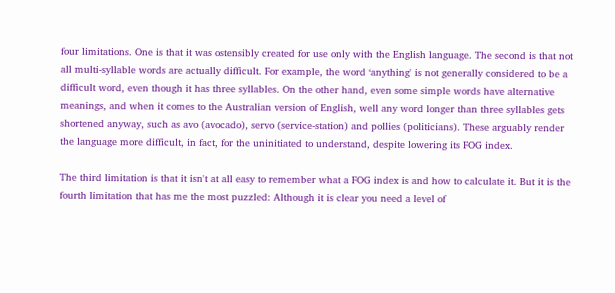four limitations. One is that it was ostensibly created for use only with the English language. The second is that not all multi-syllable words are actually difficult. For example, the word ‘anything' is not generally considered to be a difficult word, even though it has three syllables. On the other hand, even some simple words have alternative meanings, and when it comes to the Australian version of English, well any word longer than three syllables gets shortened anyway, such as avo (avocado), servo (service-station) and pollies (politicians). These arguably render the language more difficult, in fact, for the uninitiated to understand, despite lowering its FOG index.

The third limitation is that it isn't at all easy to remember what a FOG index is and how to calculate it. But it is the fourth limitation that has me the most puzzled: Although it is clear you need a level of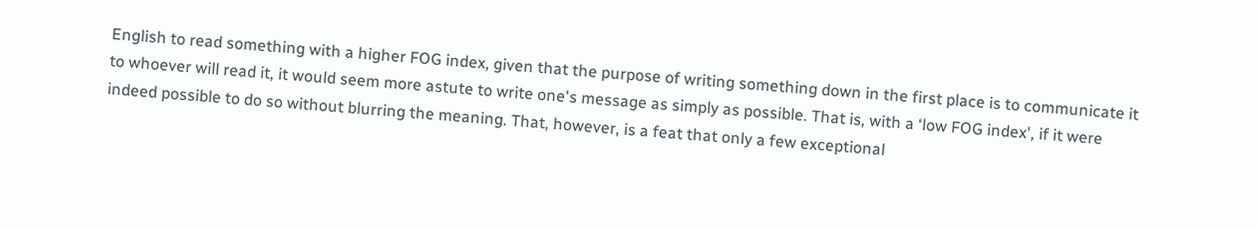English to read something with a higher FOG index, given that the purpose of writing something down in the first place is to communicate it to whoever will read it, it would seem more astute to write one's message as simply as possible. That is, with a ‘low FOG index', if it were indeed possible to do so without blurring the meaning. That, however, is a feat that only a few exceptional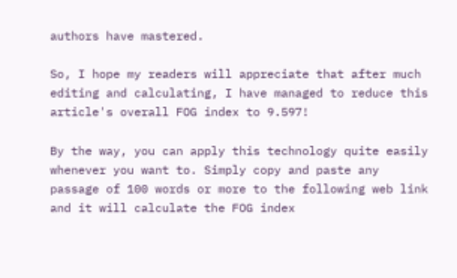authors have mastered.

So, I hope my readers will appreciate that after much editing and calculating, I have managed to reduce this article's overall FOG index to 9.597!

By the way, you can apply this technology quite easily whenever you want to. Simply copy and paste any passage of 100 words or more to the following web link and it will calculate the FOG index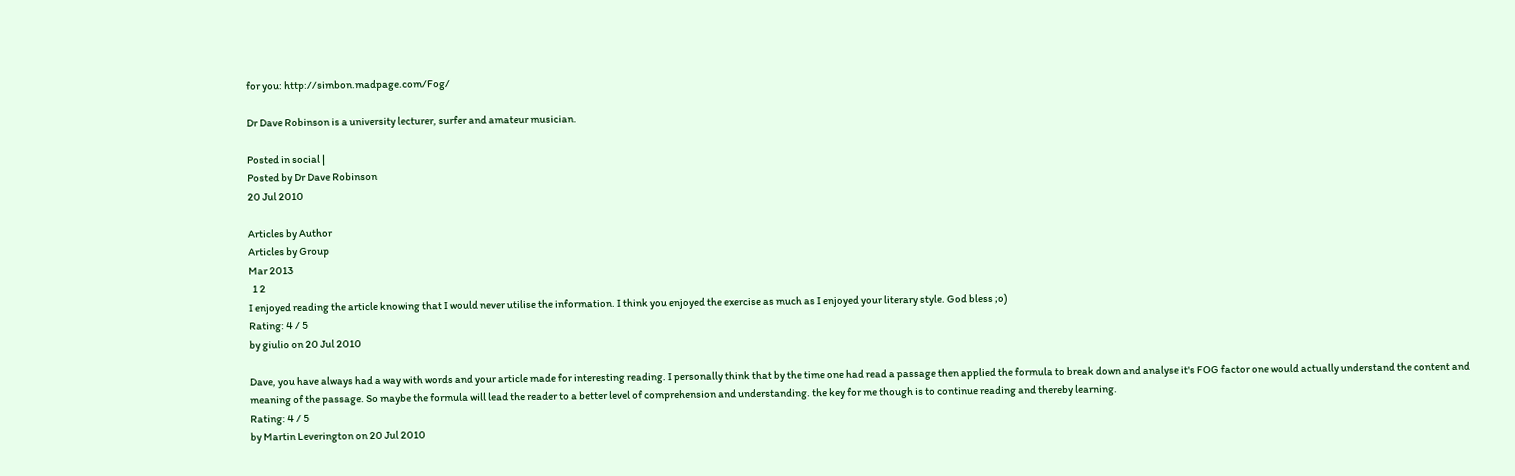for you: http://simbon.madpage.com/Fog/

Dr Dave Robinson is a university lecturer, surfer and amateur musician.

Posted in social |
Posted by Dr Dave Robinson
20 Jul 2010

Articles by Author
Articles by Group
Mar 2013
  1 2
I enjoyed reading the article knowing that I would never utilise the information. I think you enjoyed the exercise as much as I enjoyed your literary style. God bless ;o)
Rating: 4 / 5
by giulio on 20 Jul 2010

Dave, you have always had a way with words and your article made for interesting reading. I personally think that by the time one had read a passage then applied the formula to break down and analyse it's FOG factor one would actually understand the content and meaning of the passage. So maybe the formula will lead the reader to a better level of comprehension and understanding. the key for me though is to continue reading and thereby learning.
Rating: 4 / 5
by Martin Leverington on 20 Jul 2010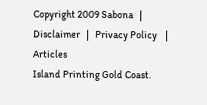Copyright 2009 Sabona   |   Disclaimer   |   Privacy Policy    |   Articles
Island Printing Gold Coast.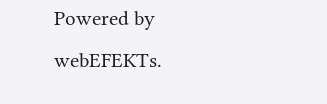Powered by webEFEKTs.